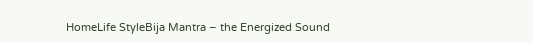HomeLife StyleBija Mantra – the Energized Sound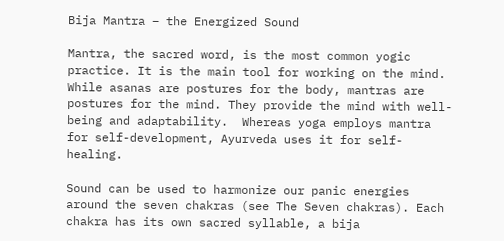Bija Mantra – the Energized Sound

Mantra, the sacred word, is the most common yogic practice. It is the main tool for working on the mind. While asanas are postures for the body, mantras are postures for the mind. They provide the mind with well-being and adaptability.  Whereas yoga employs mantra for self-development, Ayurveda uses it for self-healing.

Sound can be used to harmonize our panic energies around the seven chakras (see The Seven chakras). Each chakra has its own sacred syllable, a bija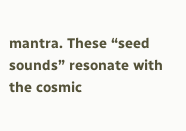mantra. These “seed sounds” resonate with the cosmic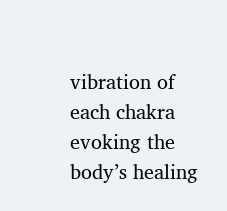vibration of each chakra evoking the body’s healing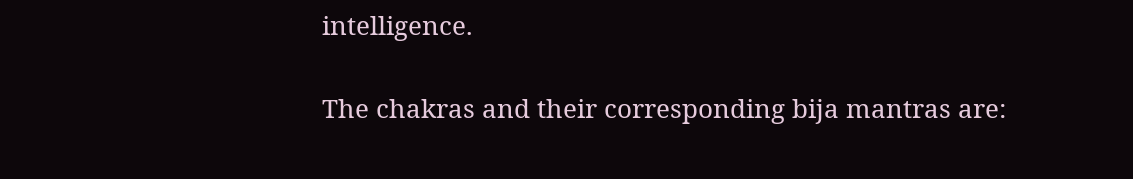intelligence.

The chakras and their corresponding bija mantras are: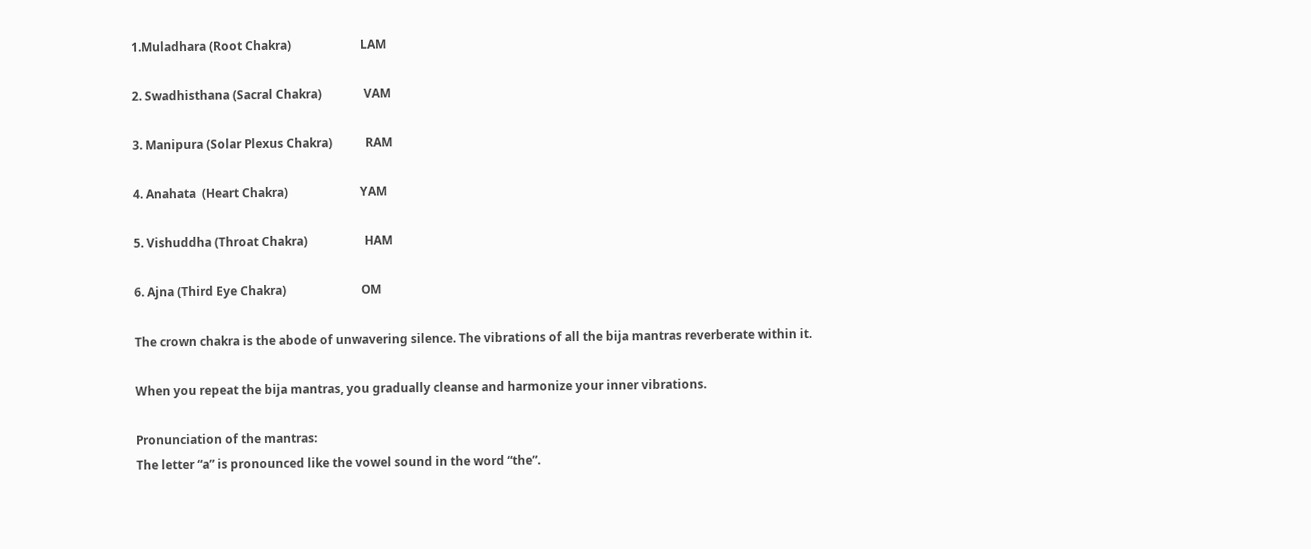1.Muladhara (Root Chakra)                       LAM

2. Swadhisthana (Sacral Chakra)              VAM

3. Manipura (Solar Plexus Chakra)           RAM

4. Anahata  (Heart Chakra)                        YAM

5. Vishuddha (Throat Chakra)                   HAM

6. Ajna (Third Eye Chakra)                         OM

The crown chakra is the abode of unwavering silence. The vibrations of all the bija mantras reverberate within it.

When you repeat the bija mantras, you gradually cleanse and harmonize your inner vibrations.

Pronunciation of the mantras:
The letter “a” is pronounced like the vowel sound in the word “the”.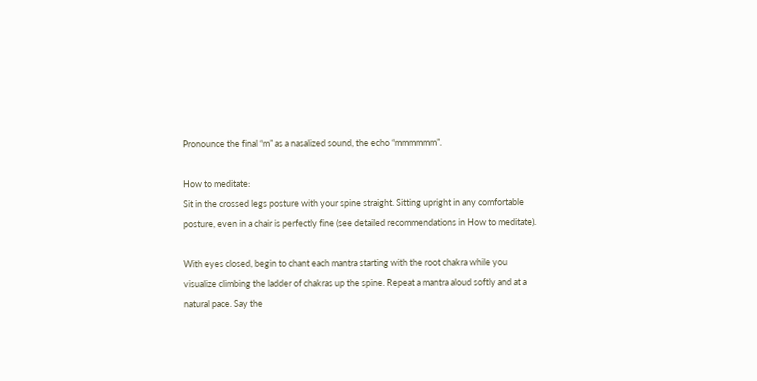Pronounce the final “m” as a nasalized sound, the echo “mmmmmm”.

How to meditate:
Sit in the crossed legs posture with your spine straight. Sitting upright in any comfortable posture, even in a chair is perfectly fine (see detailed recommendations in How to meditate).

With eyes closed, begin to chant each mantra starting with the root chakra while you visualize climbing the ladder of chakras up the spine. Repeat a mantra aloud softly and at a natural pace. Say the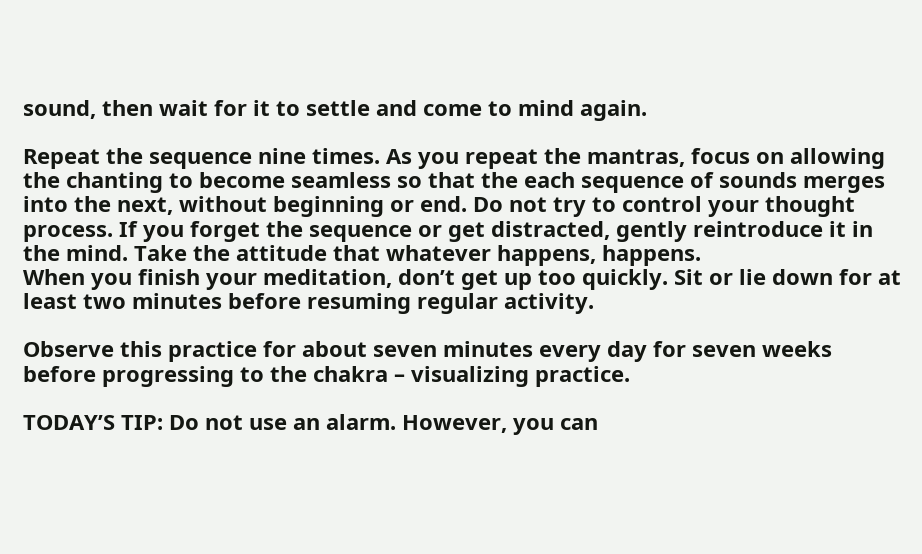sound, then wait for it to settle and come to mind again.

Repeat the sequence nine times. As you repeat the mantras, focus on allowing the chanting to become seamless so that the each sequence of sounds merges into the next, without beginning or end. Do not try to control your thought process. If you forget the sequence or get distracted, gently reintroduce it in the mind. Take the attitude that whatever happens, happens.
When you finish your meditation, don’t get up too quickly. Sit or lie down for at least two minutes before resuming regular activity.

Observe this practice for about seven minutes every day for seven weeks before progressing to the chakra – visualizing practice.

TODAY’S TIP: Do not use an alarm. However, you can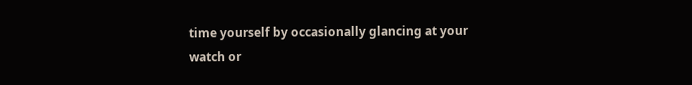time yourself by occasionally glancing at your watch or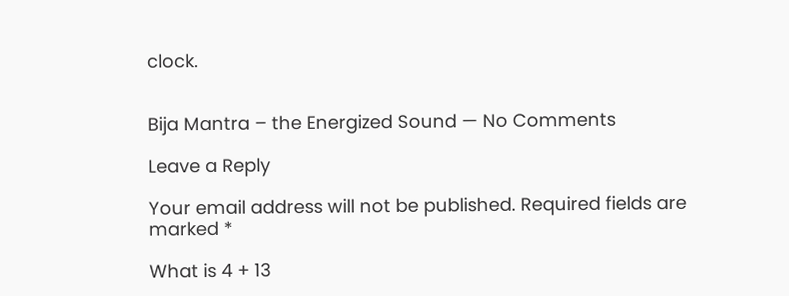clock.


Bija Mantra – the Energized Sound — No Comments

Leave a Reply

Your email address will not be published. Required fields are marked *

What is 4 + 13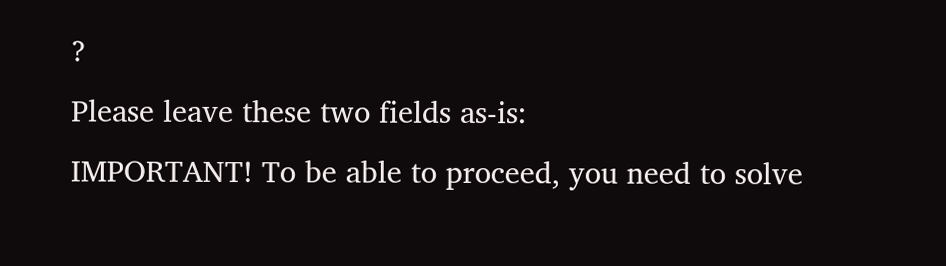?
Please leave these two fields as-is:
IMPORTANT! To be able to proceed, you need to solve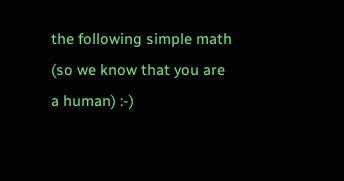the following simple math (so we know that you are a human) :-)